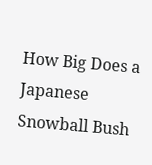How Big Does a Japanese Snowball Bush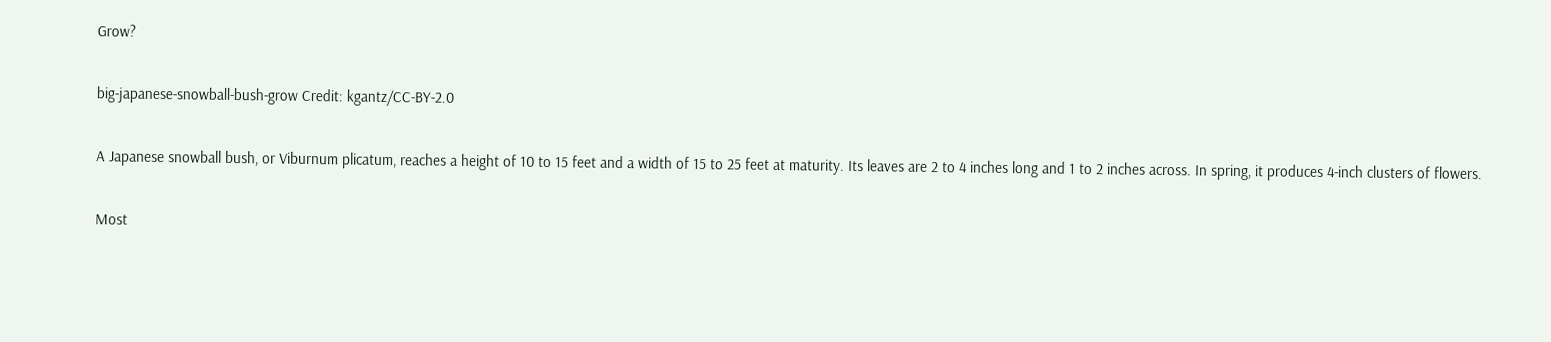Grow?

big-japanese-snowball-bush-grow Credit: kgantz/CC-BY-2.0

A Japanese snowball bush, or Viburnum plicatum, reaches a height of 10 to 15 feet and a width of 15 to 25 feet at maturity. Its leaves are 2 to 4 inches long and 1 to 2 inches across. In spring, it produces 4-inch clusters of flowers.

Most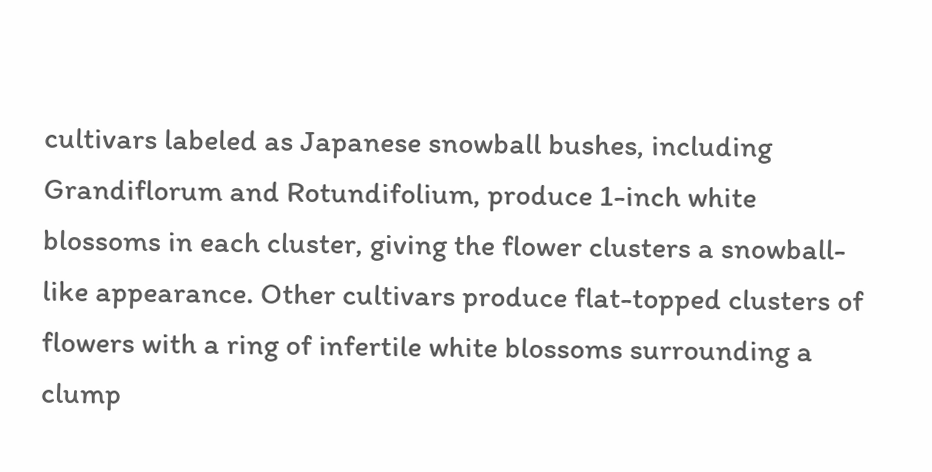cultivars labeled as Japanese snowball bushes, including Grandiflorum and Rotundifolium, produce 1-inch white blossoms in each cluster, giving the flower clusters a snowball-like appearance. Other cultivars produce flat-topped clusters of flowers with a ring of infertile white blossoms surrounding a clump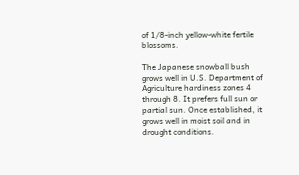of 1/8-inch yellow-white fertile blossoms.

The Japanese snowball bush grows well in U.S. Department of Agriculture hardiness zones 4 through 8. It prefers full sun or partial sun. Once established, it grows well in moist soil and in drought conditions.